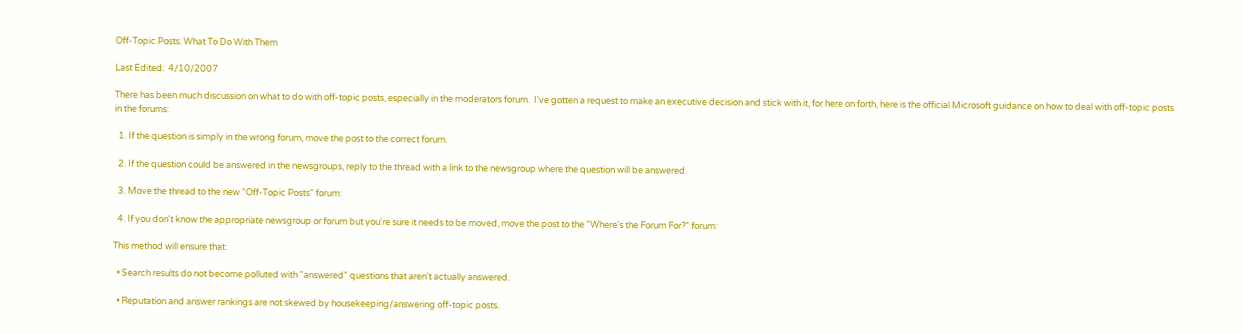Off-Topic Posts: What To Do With Them

Last Edited:  4/10/2007

There has been much discussion on what to do with off-topic posts, especially in the moderators forum.  I've gotten a request to make an executive decision and stick with it, for here on forth, here is the official Microsoft guidance on how to deal with off-topic posts in the forums:

  1. If the question is simply in the wrong forum, move the post to the correct forum.

  2. If the question could be answered in the newsgroups, reply to the thread with a link to the newsgroup where the question will be answered.

  3. Move the thread to the new "Off-Topic Posts" forum:

  4. If you don't know the appropriate newsgroup or forum but you're sure it needs to be moved, move the post to the "Where's the Forum For?" forum:

This method will ensure that:

  • Search results do not become polluted with "answered" questions that aren't actually answered.

  • Reputation and answer rankings are not skewed by housekeeping/answering off-topic posts.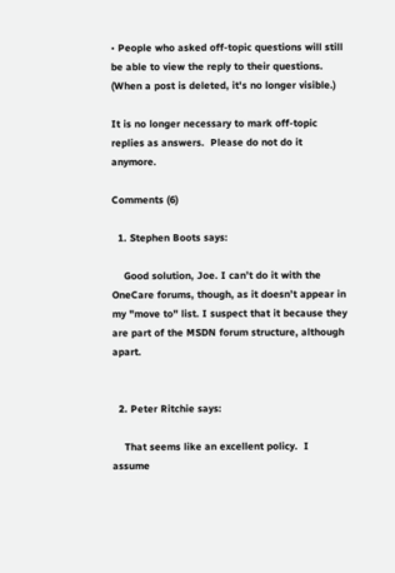• People who asked off-topic questions will still be able to view the reply to their questions.  (When a post is deleted, it's no longer visible.)

It is no longer necessary to mark off-topic replies as answers.  Please do not do it anymore.

Comments (6)

  1. Stephen Boots says:

    Good solution, Joe. I can’t do it with the OneCare forums, though, as it doesn’t appear in my "move to" list. I suspect that it because they are part of the MSDN forum structure, although apart.


  2. Peter Ritchie says:

    That seems like an excellent policy.  I assume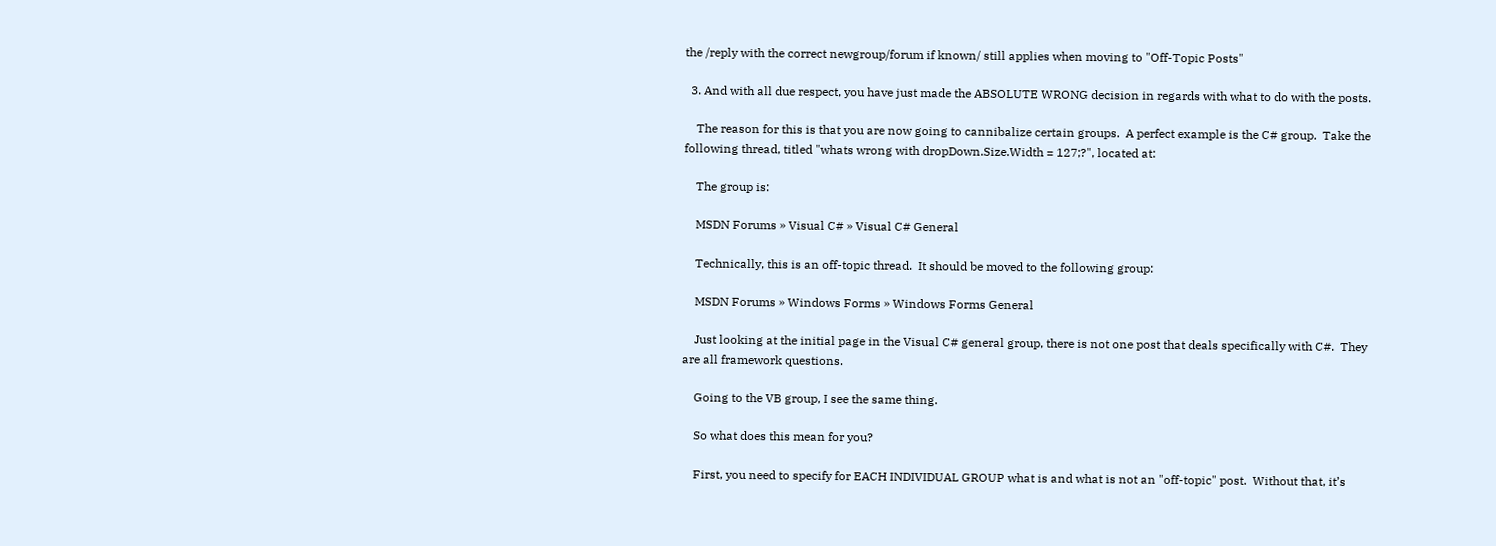the /reply with the correct newgroup/forum if known/ still applies when moving to "Off-Topic Posts"

  3. And with all due respect, you have just made the ABSOLUTE WRONG decision in regards with what to do with the posts.

    The reason for this is that you are now going to cannibalize certain groups.  A perfect example is the C# group.  Take the following thread, titled "whats wrong with dropDown.Size.Width = 127;?", located at:

    The group is:

    MSDN Forums » Visual C# » Visual C# General

    Technically, this is an off-topic thread.  It should be moved to the following group:

    MSDN Forums » Windows Forms » Windows Forms General

    Just looking at the initial page in the Visual C# general group, there is not one post that deals specifically with C#.  They are all framework questions.

    Going to the VB group, I see the same thing.

    So what does this mean for you?

    First, you need to specify for EACH INDIVIDUAL GROUP what is and what is not an "off-topic" post.  Without that, it’s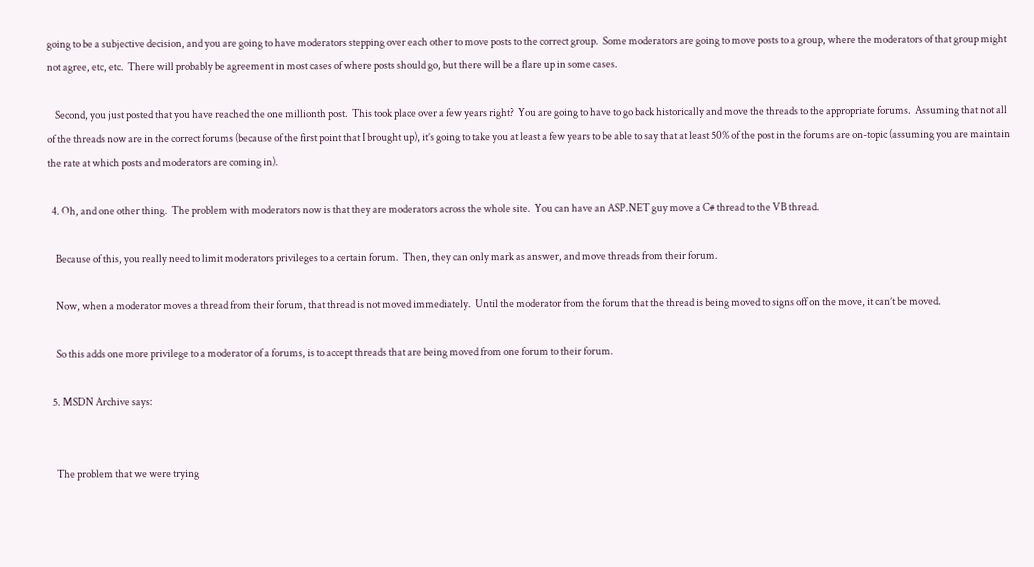going to be a subjective decision, and you are going to have moderators stepping over each other to move posts to the correct group.  Some moderators are going to move posts to a group, where the moderators of that group might not agree, etc, etc.  There will probably be agreement in most cases of where posts should go, but there will be a flare up in some cases.

    Second, you just posted that you have reached the one millionth post.  This took place over a few years right?  You are going to have to go back historically and move the threads to the appropriate forums.  Assuming that not all of the threads now are in the correct forums (because of the first point that I brought up), it’s going to take you at least a few years to be able to say that at least 50% of the post in the forums are on-topic (assuming you are maintain the rate at which posts and moderators are coming in).

  4. Oh, and one other thing.  The problem with moderators now is that they are moderators across the whole site.  You can have an ASP.NET guy move a C# thread to the VB thread.

    Because of this, you really need to limit moderators privileges to a certain forum.  Then, they can only mark as answer, and move threads from their forum.

    Now, when a moderator moves a thread from their forum, that thread is not moved immediately.  Until the moderator from the forum that the thread is being moved to signs off on the move, it can’t be moved.

    So this adds one more privilege to a moderator of a forums, is to accept threads that are being moved from one forum to their forum.

  5. MSDN Archive says:


    The problem that we were trying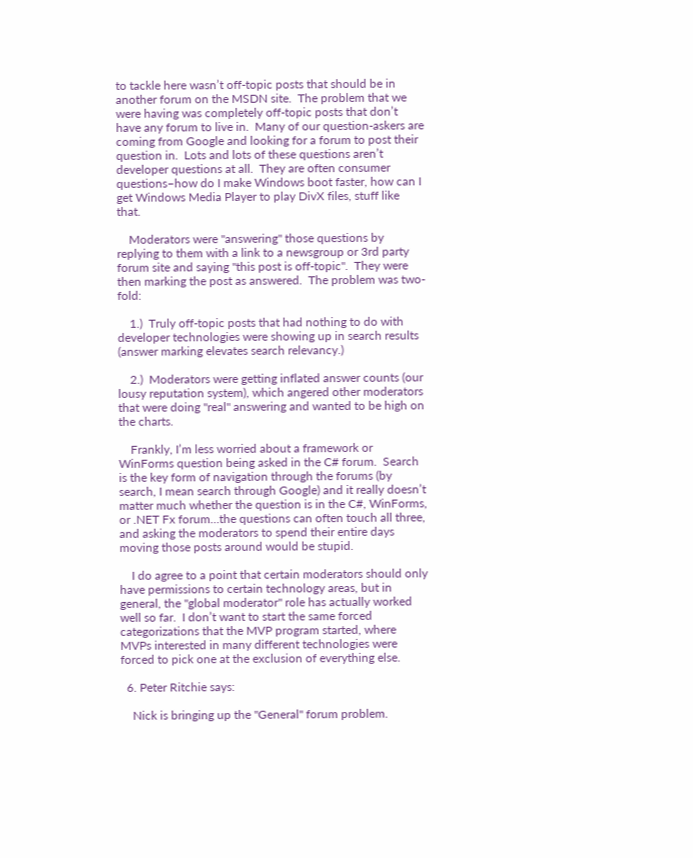to tackle here wasn’t off-topic posts that should be in another forum on the MSDN site.  The problem that we were having was completely off-topic posts that don’t have any forum to live in.  Many of our question-askers are coming from Google and looking for a forum to post their question in.  Lots and lots of these questions aren’t developer questions at all.  They are often consumer questions–how do I make Windows boot faster, how can I get Windows Media Player to play DivX files, stuff like that.

    Moderators were "answering" those questions by replying to them with a link to a newsgroup or 3rd party forum site and saying "this post is off-topic".  They were then marking the post as answered.  The problem was two-fold:

    1.)  Truly off-topic posts that had nothing to do with developer technologies were showing up in search results (answer marking elevates search relevancy.)

    2.)  Moderators were getting inflated answer counts (our lousy reputation system), which angered other moderators that were doing "real" answering and wanted to be high on the charts.

    Frankly, I’m less worried about a framework or WinForms question being asked in the C# forum.  Search is the key form of navigation through the forums (by search, I mean search through Google) and it really doesn’t matter much whether the question is in the C#, WinForms, or .NET Fx forum…the questions can often touch all three, and asking the moderators to spend their entire days moving those posts around would be stupid.

    I do agree to a point that certain moderators should only have permissions to certain technology areas, but in general, the "global moderator" role has actually worked well so far.  I don’t want to start the same forced categorizations that the MVP program started, where MVPs interested in many different technologies were forced to pick one at the exclusion of everything else.

  6. Peter Ritchie says:

    Nick is bringing up the "General" forum problem.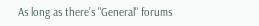As long as there’s "General" forums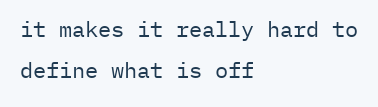it makes it really hard to define what is off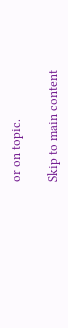or on topic.

Skip to main content